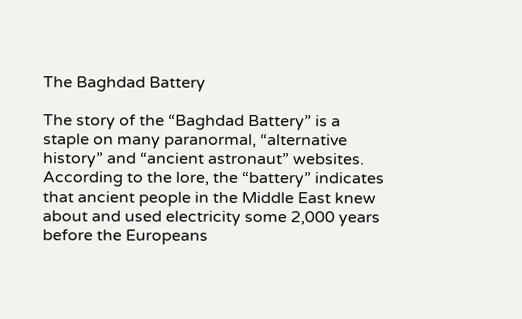The Baghdad Battery

The story of the “Baghdad Battery” is a staple on many paranormal, “alternative history” and “ancient astronaut” websites. According to the lore, the “battery” indicates that ancient people in the Middle East knew about and used electricity some 2,000 years before the Europeans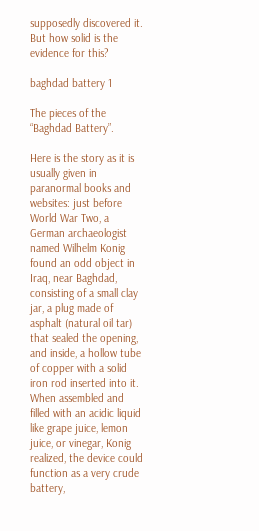supposedly discovered it. But how solid is the evidence for this?

baghdad battery 1

The pieces of the “Baghdad Battery”.

Here is the story as it is usually given in paranormal books and websites: just before World War Two, a German archaeologist named Wilhelm Konig found an odd object in Iraq, near Baghdad, consisting of a small clay jar, a plug made of asphalt (natural oil tar) that sealed the opening, and inside, a hollow tube of copper with a solid iron rod inserted into it. When assembled and filled with an acidic liquid like grape juice, lemon juice, or vinegar, Konig realized, the device could function as a very crude battery,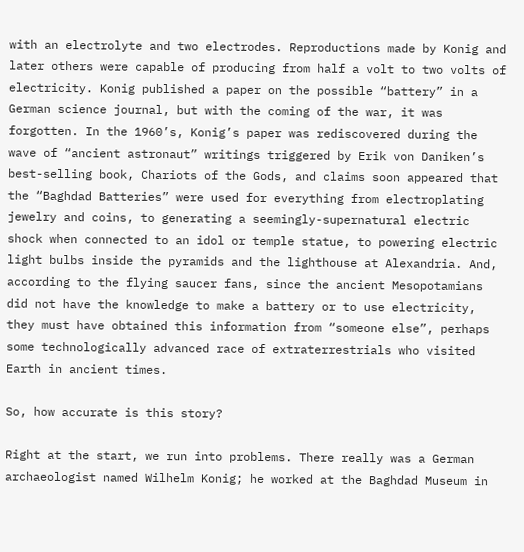with an electrolyte and two electrodes. Reproductions made by Konig and later others were capable of producing from half a volt to two volts of electricity. Konig published a paper on the possible “battery” in a German science journal, but with the coming of the war, it was forgotten. In the 1960’s, Konig’s paper was rediscovered during the wave of “ancient astronaut” writings triggered by Erik von Daniken’s best-selling book, Chariots of the Gods, and claims soon appeared that the “Baghdad Batteries” were used for everything from electroplating jewelry and coins, to generating a seemingly-supernatural electric shock when connected to an idol or temple statue, to powering electric light bulbs inside the pyramids and the lighthouse at Alexandria. And, according to the flying saucer fans, since the ancient Mesopotamians did not have the knowledge to make a battery or to use electricity, they must have obtained this information from “someone else”, perhaps some technologically advanced race of extraterrestrials who visited Earth in ancient times.

So, how accurate is this story?

Right at the start, we run into problems. There really was a German archaeologist named Wilhelm Konig; he worked at the Baghdad Museum in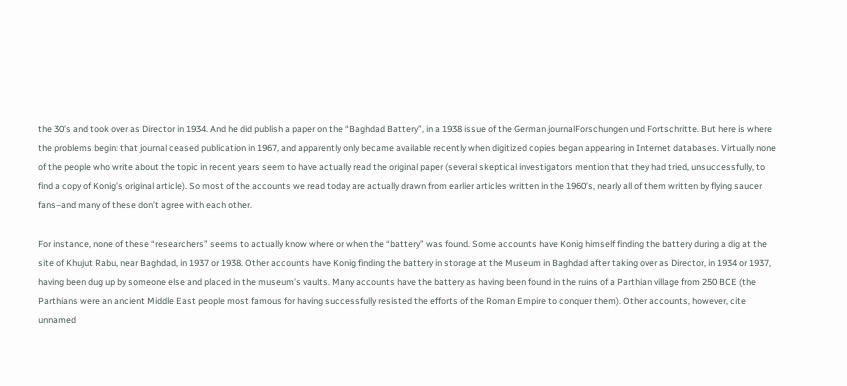the 30’s and took over as Director in 1934. And he did publish a paper on the “Baghdad Battery”, in a 1938 issue of the German journalForschungen und Fortschritte. But here is where the problems begin: that journal ceased publication in 1967, and apparently only became available recently when digitized copies began appearing in Internet databases. Virtually none of the people who write about the topic in recent years seem to have actually read the original paper (several skeptical investigators mention that they had tried, unsuccessfully, to find a copy of Konig’s original article). So most of the accounts we read today are actually drawn from earlier articles written in the 1960’s, nearly all of them written by flying saucer fans–and many of these don’t agree with each other.

For instance, none of these “researchers” seems to actually know where or when the “battery” was found. Some accounts have Konig himself finding the battery during a dig at the site of Khujut Rabu, near Baghdad, in 1937 or 1938. Other accounts have Konig finding the battery in storage at the Museum in Baghdad after taking over as Director, in 1934 or 1937, having been dug up by someone else and placed in the museum’s vaults. Many accounts have the battery as having been found in the ruins of a Parthian village from 250 BCE (the Parthians were an ancient Middle East people most famous for having successfully resisted the efforts of the Roman Empire to conquer them). Other accounts, however, cite unnamed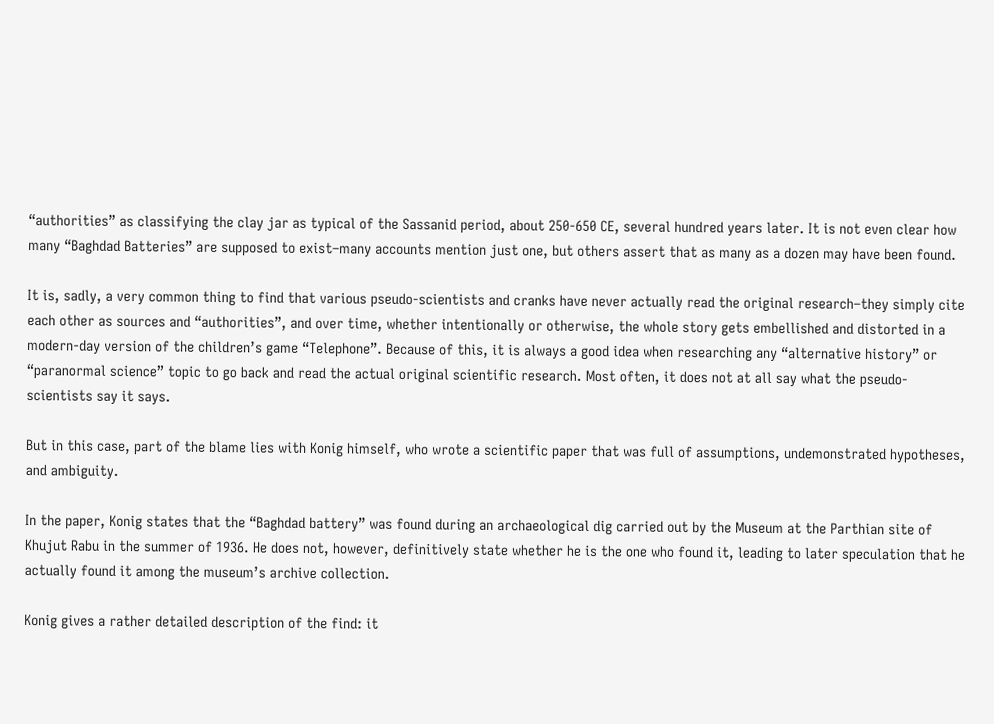“authorities” as classifying the clay jar as typical of the Sassanid period, about 250-650 CE, several hundred years later. It is not even clear how many “Baghdad Batteries” are supposed to exist–many accounts mention just one, but others assert that as many as a dozen may have been found.

It is, sadly, a very common thing to find that various pseudo-scientists and cranks have never actually read the original research–they simply cite each other as sources and “authorities”, and over time, whether intentionally or otherwise, the whole story gets embellished and distorted in a modern-day version of the children’s game “Telephone”. Because of this, it is always a good idea when researching any “alternative history” or “paranormal science” topic to go back and read the actual original scientific research. Most often, it does not at all say what the pseudo-scientists say it says.

But in this case, part of the blame lies with Konig himself, who wrote a scientific paper that was full of assumptions, undemonstrated hypotheses, and ambiguity.

In the paper, Konig states that the “Baghdad battery” was found during an archaeological dig carried out by the Museum at the Parthian site of Khujut Rabu in the summer of 1936. He does not, however, definitively state whether he is the one who found it, leading to later speculation that he actually found it among the museum’s archive collection.

Konig gives a rather detailed description of the find: it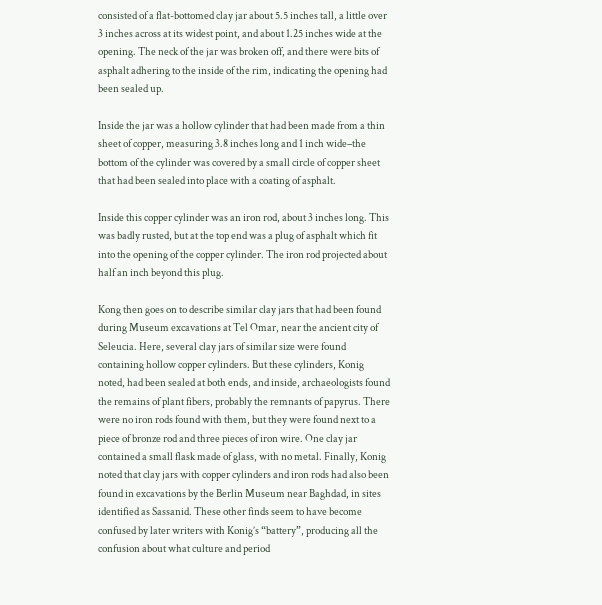consisted of a flat-bottomed clay jar about 5.5 inches tall, a little over 3 inches across at its widest point, and about 1.25 inches wide at the opening. The neck of the jar was broken off, and there were bits of asphalt adhering to the inside of the rim, indicating the opening had been sealed up.

Inside the jar was a hollow cylinder that had been made from a thin sheet of copper, measuring 3.8 inches long and 1 inch wide–the bottom of the cylinder was covered by a small circle of copper sheet that had been sealed into place with a coating of asphalt.

Inside this copper cylinder was an iron rod, about 3 inches long. This was badly rusted, but at the top end was a plug of asphalt which fit into the opening of the copper cylinder. The iron rod projected about half an inch beyond this plug.

Kong then goes on to describe similar clay jars that had been found during Museum excavations at Tel Omar, near the ancient city of Seleucia. Here, several clay jars of similar size were found containing hollow copper cylinders. But these cylinders, Konig noted, had been sealed at both ends, and inside, archaeologists found the remains of plant fibers, probably the remnants of papyrus. There were no iron rods found with them, but they were found next to a piece of bronze rod and three pieces of iron wire. One clay jar contained a small flask made of glass, with no metal. Finally, Konig noted that clay jars with copper cylinders and iron rods had also been found in excavations by the Berlin Museum near Baghdad, in sites identified as Sassanid. These other finds seem to have become confused by later writers with Konig’s “battery”, producing all the confusion about what culture and period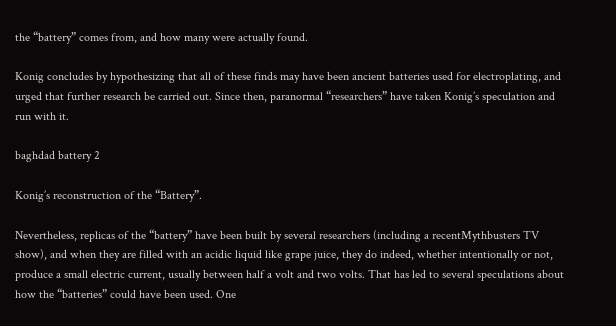the “battery” comes from, and how many were actually found.

Konig concludes by hypothesizing that all of these finds may have been ancient batteries used for electroplating, and urged that further research be carried out. Since then, paranormal “researchers” have taken Konig’s speculation and run with it.

baghdad battery 2

Konig’s reconstruction of the “Battery”.

Nevertheless, replicas of the “battery” have been built by several researchers (including a recentMythbusters TV show), and when they are filled with an acidic liquid like grape juice, they do indeed, whether intentionally or not, produce a small electric current, usually between half a volt and two volts. That has led to several speculations about how the “batteries” could have been used. One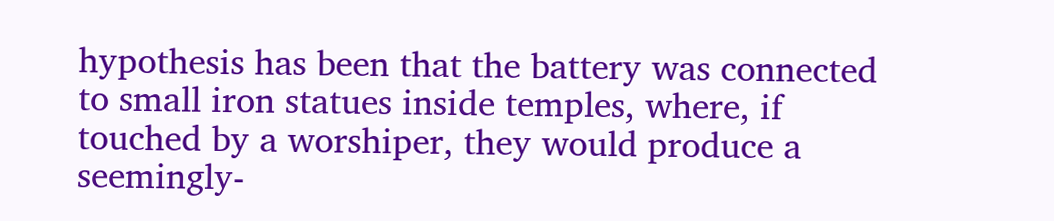hypothesis has been that the battery was connected to small iron statues inside temples, where, if touched by a worshiper, they would produce a seemingly-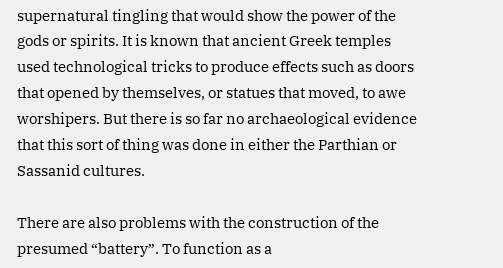supernatural tingling that would show the power of the gods or spirits. It is known that ancient Greek temples used technological tricks to produce effects such as doors that opened by themselves, or statues that moved, to awe worshipers. But there is so far no archaeological evidence that this sort of thing was done in either the Parthian or Sassanid cultures.

There are also problems with the construction of the presumed “battery”. To function as a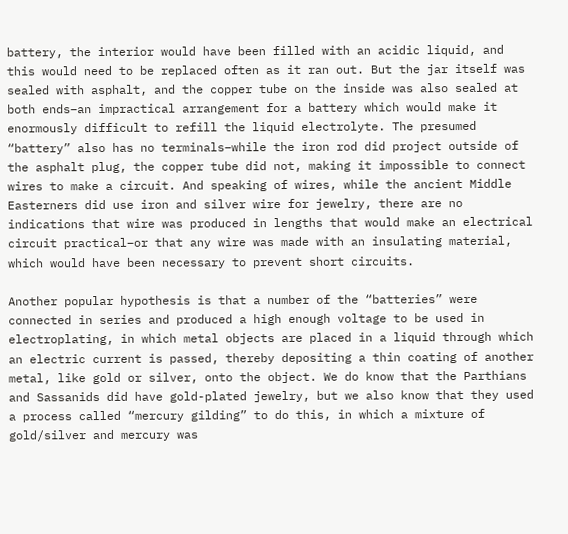battery, the interior would have been filled with an acidic liquid, and this would need to be replaced often as it ran out. But the jar itself was sealed with asphalt, and the copper tube on the inside was also sealed at both ends–an impractical arrangement for a battery which would make it enormously difficult to refill the liquid electrolyte. The presumed “battery” also has no terminals–while the iron rod did project outside of the asphalt plug, the copper tube did not, making it impossible to connect wires to make a circuit. And speaking of wires, while the ancient Middle Easterners did use iron and silver wire for jewelry, there are no indications that wire was produced in lengths that would make an electrical circuit practical–or that any wire was made with an insulating material, which would have been necessary to prevent short circuits.

Another popular hypothesis is that a number of the “batteries” were connected in series and produced a high enough voltage to be used in electroplating, in which metal objects are placed in a liquid through which an electric current is passed, thereby depositing a thin coating of another metal, like gold or silver, onto the object. We do know that the Parthians and Sassanids did have gold-plated jewelry, but we also know that they used a process called “mercury gilding” to do this, in which a mixture of gold/silver and mercury was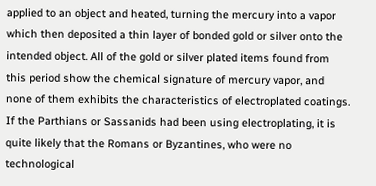applied to an object and heated, turning the mercury into a vapor which then deposited a thin layer of bonded gold or silver onto the intended object. All of the gold or silver plated items found from this period show the chemical signature of mercury vapor, and none of them exhibits the characteristics of electroplated coatings. If the Parthians or Sassanids had been using electroplating, it is quite likely that the Romans or Byzantines, who were no technological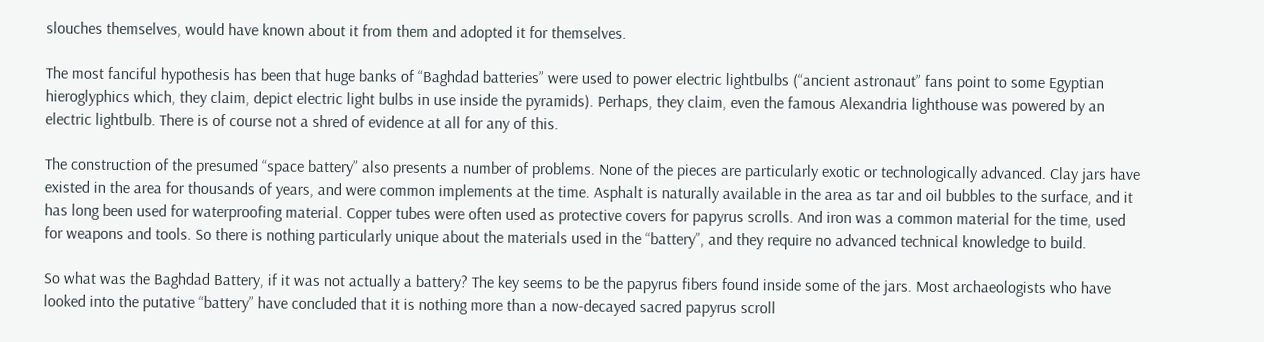slouches themselves, would have known about it from them and adopted it for themselves.

The most fanciful hypothesis has been that huge banks of “Baghdad batteries” were used to power electric lightbulbs (“ancient astronaut” fans point to some Egyptian hieroglyphics which, they claim, depict electric light bulbs in use inside the pyramids). Perhaps, they claim, even the famous Alexandria lighthouse was powered by an electric lightbulb. There is of course not a shred of evidence at all for any of this.

The construction of the presumed “space battery” also presents a number of problems. None of the pieces are particularly exotic or technologically advanced. Clay jars have existed in the area for thousands of years, and were common implements at the time. Asphalt is naturally available in the area as tar and oil bubbles to the surface, and it has long been used for waterproofing material. Copper tubes were often used as protective covers for papyrus scrolls. And iron was a common material for the time, used for weapons and tools. So there is nothing particularly unique about the materials used in the “battery”, and they require no advanced technical knowledge to build.

So what was the Baghdad Battery, if it was not actually a battery? The key seems to be the papyrus fibers found inside some of the jars. Most archaeologists who have looked into the putative “battery” have concluded that it is nothing more than a now-decayed sacred papyrus scroll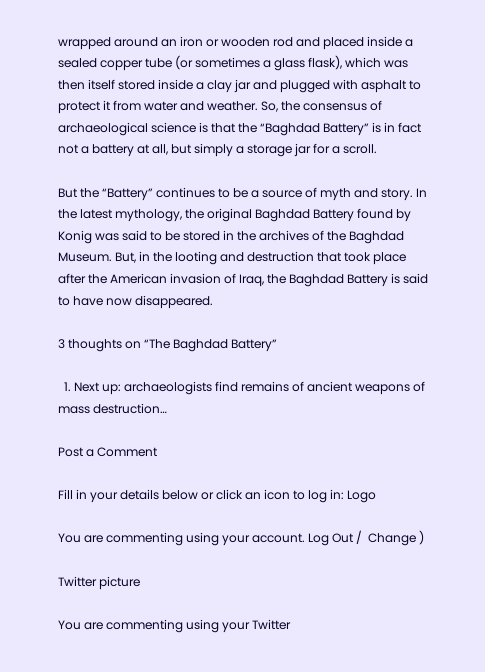wrapped around an iron or wooden rod and placed inside a sealed copper tube (or sometimes a glass flask), which was then itself stored inside a clay jar and plugged with asphalt to protect it from water and weather. So, the consensus of archaeological science is that the “Baghdad Battery” is in fact not a battery at all, but simply a storage jar for a scroll.

But the “Battery” continues to be a source of myth and story. In the latest mythology, the original Baghdad Battery found by Konig was said to be stored in the archives of the Baghdad Museum. But, in the looting and destruction that took place after the American invasion of Iraq, the Baghdad Battery is said to have now disappeared.

3 thoughts on “The Baghdad Battery”

  1. Next up: archaeologists find remains of ancient weapons of mass destruction…

Post a Comment

Fill in your details below or click an icon to log in: Logo

You are commenting using your account. Log Out /  Change )

Twitter picture

You are commenting using your Twitter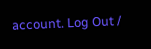account. Log Out /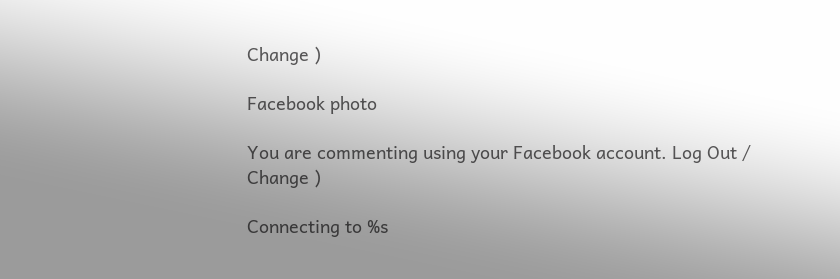Change )

Facebook photo

You are commenting using your Facebook account. Log Out /  Change )

Connecting to %s